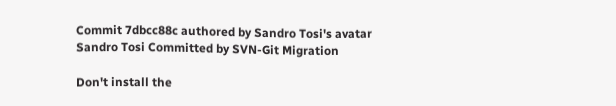Commit 7dbcc88c authored by Sandro Tosi's avatar Sandro Tosi Committed by SVN-Git Migration

Don't install the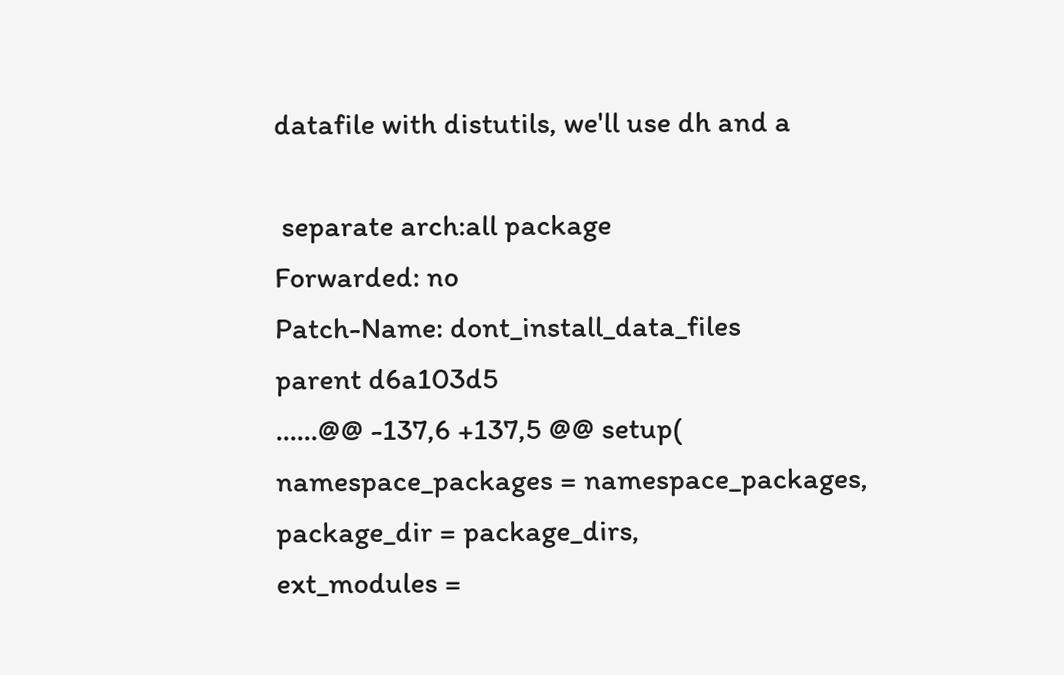datafile with distutils, we'll use dh and a

 separate arch:all package
Forwarded: no
Patch-Name: dont_install_data_files
parent d6a103d5
......@@ -137,6 +137,5 @@ setup(
namespace_packages = namespace_packages,
package_dir = package_dirs,
ext_modules =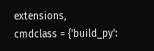extensions,
cmdclass = {'build_py':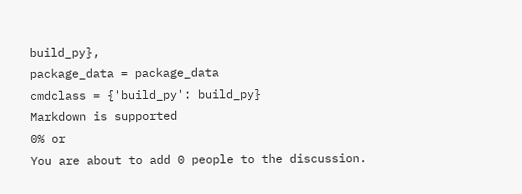build_py},
package_data = package_data
cmdclass = {'build_py': build_py}
Markdown is supported
0% or
You are about to add 0 people to the discussion.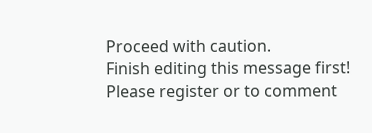Proceed with caution.
Finish editing this message first!
Please register or to comment